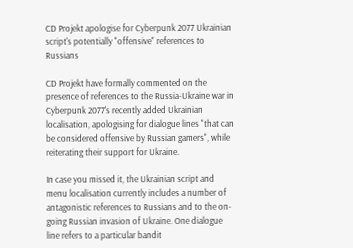CD Projekt apologise for Cyberpunk 2077 Ukrainian script's potentially "offensive" references to Russians

CD Projekt have formally commented on the presence of references to the Russia-Ukraine war in Cyberpunk 2077's recently added Ukrainian localisation, apologising for dialogue lines "that can be considered offensive by Russian gamers", while reiterating their support for Ukraine.

In case you missed it, the Ukrainian script and menu localisation currently includes a number of antagonistic references to Russians and to the on-going Russian invasion of Ukraine. One dialogue line refers to a particular bandit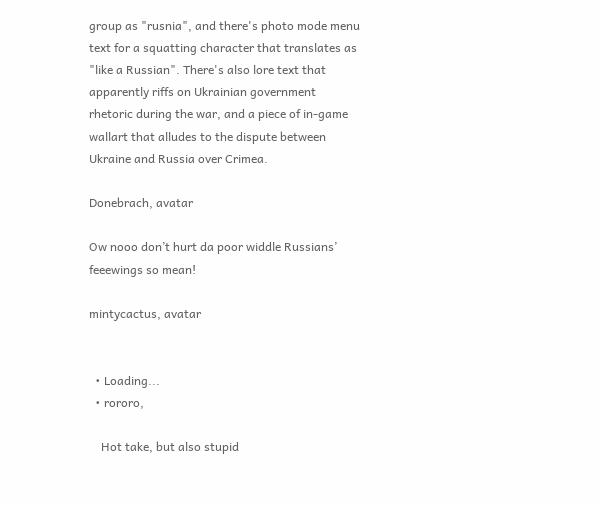group as "rusnia", and there's photo mode menu text for a squatting character that translates as "like a Russian". There's also lore text that apparently riffs on Ukrainian government rhetoric during the war, and a piece of in-game wallart that alludes to the dispute between Ukraine and Russia over Crimea.

Donebrach, avatar

Ow nooo don’t hurt da poor widdle Russians’ feeewings so mean!

mintycactus, avatar


  • Loading...
  • rororo,

    Hot take, but also stupid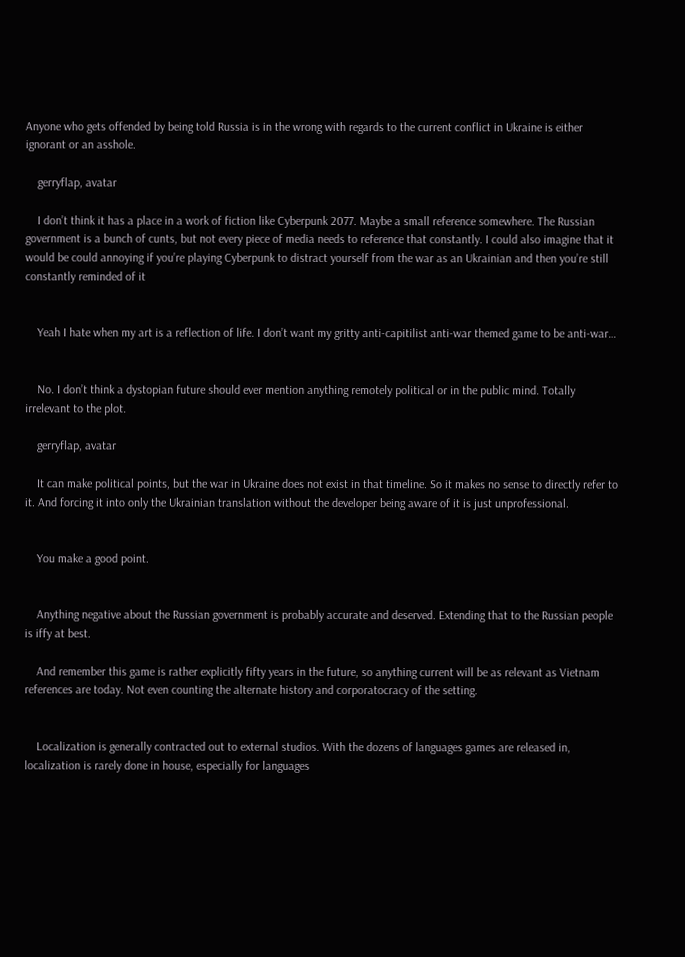Anyone who gets offended by being told Russia is in the wrong with regards to the current conflict in Ukraine is either ignorant or an asshole.

    gerryflap, avatar

    I don’t think it has a place in a work of fiction like Cyberpunk 2077. Maybe a small reference somewhere. The Russian government is a bunch of cunts, but not every piece of media needs to reference that constantly. I could also imagine that it would be could annoying if you’re playing Cyberpunk to distract yourself from the war as an Ukrainian and then you’re still constantly reminded of it


    Yeah I hate when my art is a reflection of life. I don’t want my gritty anti-capitilist anti-war themed game to be anti-war…


    No. I don’t think a dystopian future should ever mention anything remotely political or in the public mind. Totally irrelevant to the plot.

    gerryflap, avatar

    It can make political points, but the war in Ukraine does not exist in that timeline. So it makes no sense to directly refer to it. And forcing it into only the Ukrainian translation without the developer being aware of it is just unprofessional.


    You make a good point.


    Anything negative about the Russian government is probably accurate and deserved. Extending that to the Russian people is iffy at best.

    And remember this game is rather explicitly fifty years in the future, so anything current will be as relevant as Vietnam references are today. Not even counting the alternate history and corporatocracy of the setting.


    Localization is generally contracted out to external studios. With the dozens of languages games are released in, localization is rarely done in house, especially for languages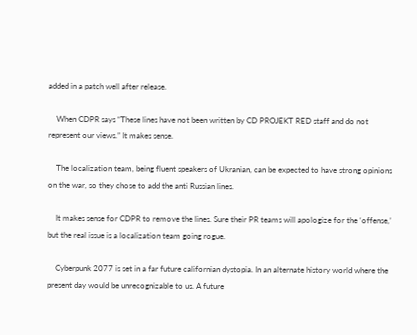added in a patch well after release.

    When CDPR says “These lines have not been written by CD PROJEKT RED staff and do not represent our views.” It makes sense.

    The localization team, being fluent speakers of Ukranian, can be expected to have strong opinions on the war, so they chose to add the anti Russian lines.

    It makes sense for CDPR to remove the lines. Sure their PR teams will apologize for the ‘offense,’ but the real issue is a localization team going rogue.

    Cyberpunk 2077 is set in a far future californian dystopia. In an alternate history world where the present day would be unrecognizable to us. A future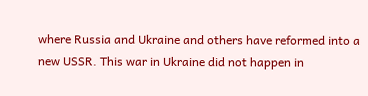where Russia and Ukraine and others have reformed into a new USSR. This war in Ukraine did not happen in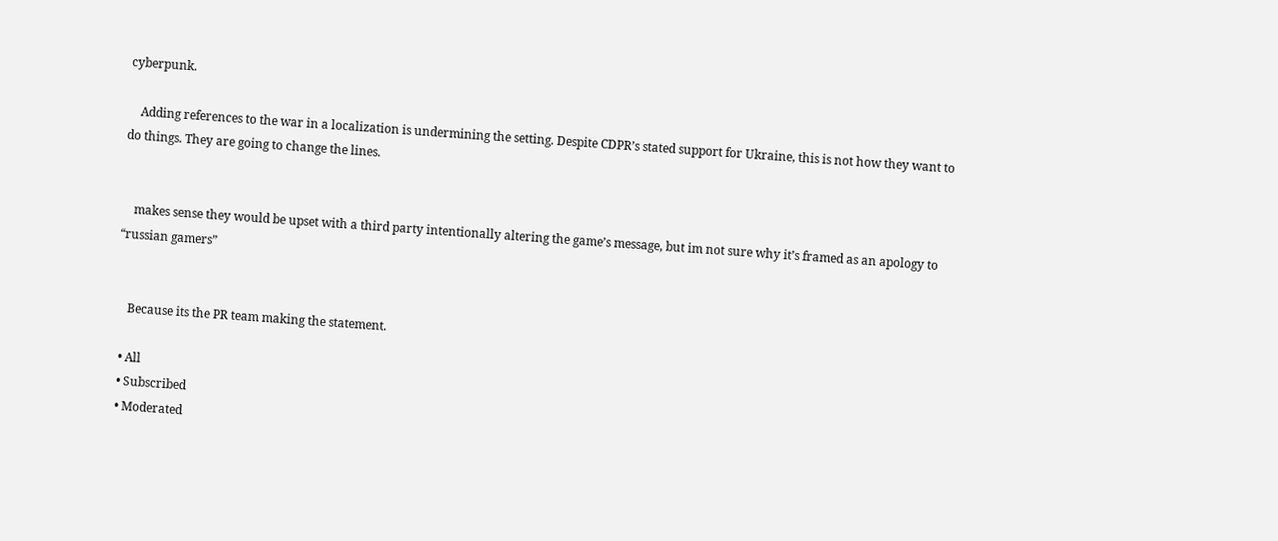cyberpunk.

    Adding references to the war in a localization is undermining the setting. Despite CDPR’s stated support for Ukraine, this is not how they want to do things. They are going to change the lines.


    makes sense they would be upset with a third party intentionally altering the game’s message, but im not sure why it’s framed as an apology to “russian gamers”


    Because its the PR team making the statement.

  • All
  • Subscribed
  • Moderated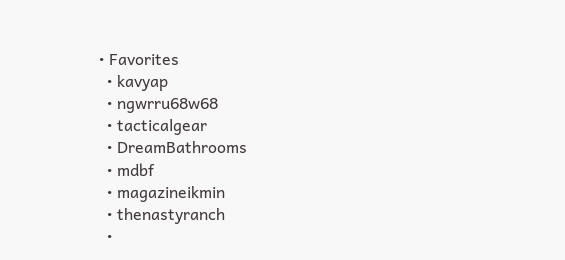• Favorites
  • kavyap
  • ngwrru68w68
  • tacticalgear
  • DreamBathrooms
  • mdbf
  • magazineikmin
  • thenastyranch
  •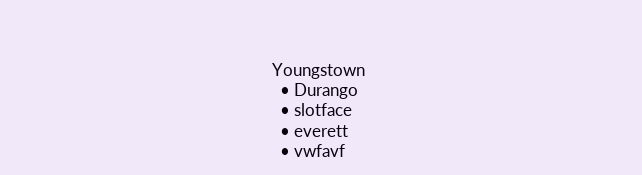Youngstown
  • Durango
  • slotface
  • everett
  • vwfavf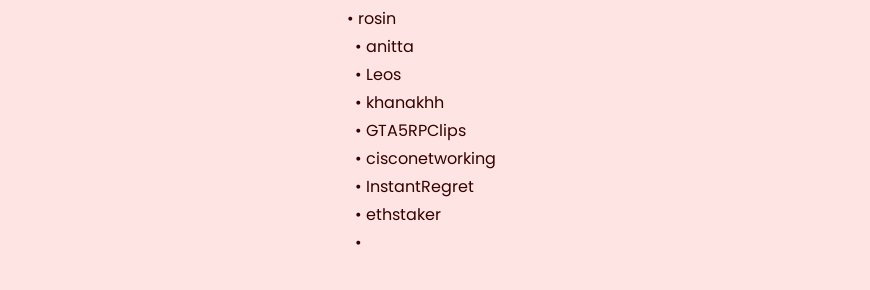• rosin
  • anitta
  • Leos
  • khanakhh
  • GTA5RPClips
  • cisconetworking
  • InstantRegret
  • ethstaker
  •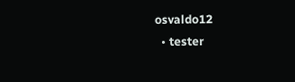osvaldo12
  • tester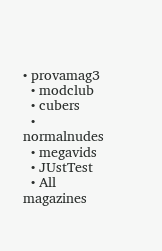• provamag3
  • modclub
  • cubers
  • normalnudes
  • megavids
  • JUstTest
  • All magazines